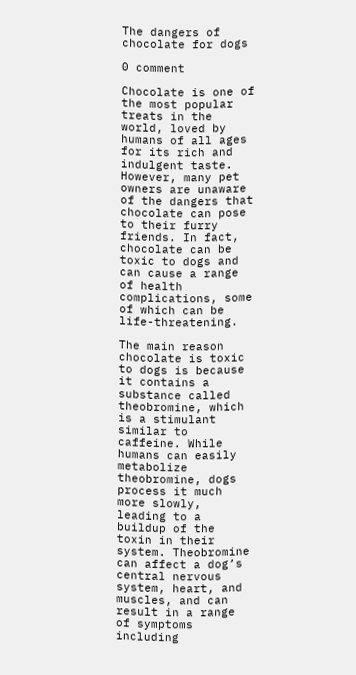The dangers of chocolate for dogs

0 comment

Chocolate is one of the most popular treats in the world, loved by humans of all ages for its rich and indulgent taste. However, many pet owners are unaware of the dangers that chocolate can pose to their furry friends. In fact, chocolate can be toxic to dogs and can cause a range of health complications, some of which can be life-threatening.

The main reason chocolate is toxic to dogs is because it contains a substance called theobromine, which is a stimulant similar to caffeine. While humans can easily metabolize theobromine, dogs process it much more slowly, leading to a buildup of the toxin in their system. Theobromine can affect a dog’s central nervous system, heart, and muscles, and can result in a range of symptoms including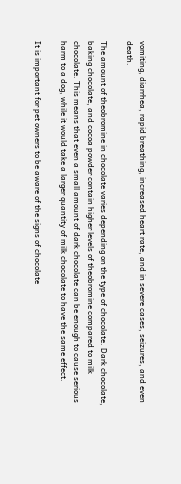vomiting, diarrhea, rapid breathing, increased heart rate, and in severe cases, seizures, and even death.

The amount of theobromine in chocolate varies depending on the type of chocolate. Dark chocolate, baking chocolate, and cocoa powder contain higher levels of theobromine compared to milk chocolate. This means that even a small amount of dark chocolate can be enough to cause serious harm to a dog, while it would take a larger quantity of milk chocolate to have the same effect.

It is important for pet owners to be aware of the signs of chocolate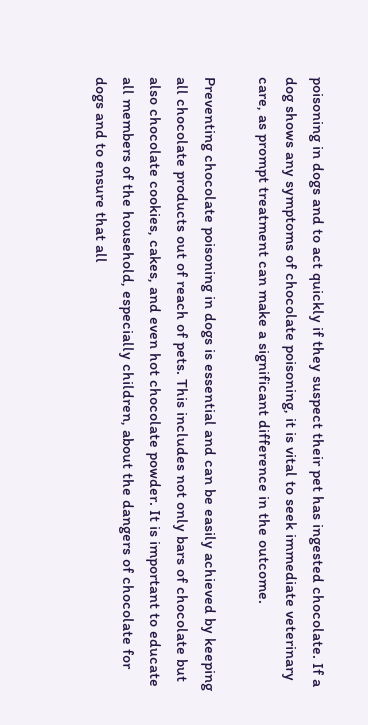poisoning in dogs and to act quickly if they suspect their pet has ingested chocolate. If a dog shows any symptoms of chocolate poisoning, it is vital to seek immediate veterinary care, as prompt treatment can make a significant difference in the outcome.

Preventing chocolate poisoning in dogs is essential and can be easily achieved by keeping all chocolate products out of reach of pets. This includes not only bars of chocolate but also chocolate cookies, cakes, and even hot chocolate powder. It is important to educate all members of the household, especially children, about the dangers of chocolate for dogs and to ensure that all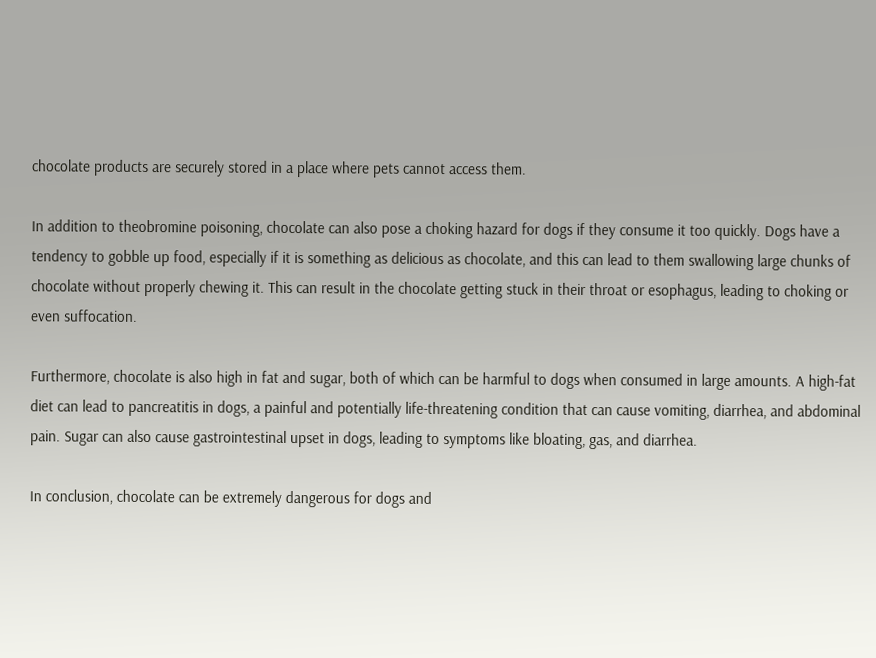chocolate products are securely stored in a place where pets cannot access them.

In addition to theobromine poisoning, chocolate can also pose a choking hazard for dogs if they consume it too quickly. Dogs have a tendency to gobble up food, especially if it is something as delicious as chocolate, and this can lead to them swallowing large chunks of chocolate without properly chewing it. This can result in the chocolate getting stuck in their throat or esophagus, leading to choking or even suffocation.

Furthermore, chocolate is also high in fat and sugar, both of which can be harmful to dogs when consumed in large amounts. A high-fat diet can lead to pancreatitis in dogs, a painful and potentially life-threatening condition that can cause vomiting, diarrhea, and abdominal pain. Sugar can also cause gastrointestinal upset in dogs, leading to symptoms like bloating, gas, and diarrhea.

In conclusion, chocolate can be extremely dangerous for dogs and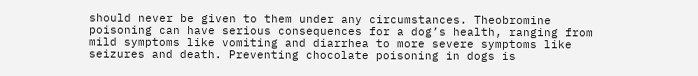should never be given to them under any circumstances. Theobromine poisoning can have serious consequences for a dog’s health, ranging from mild symptoms like vomiting and diarrhea to more severe symptoms like seizures and death. Preventing chocolate poisoning in dogs is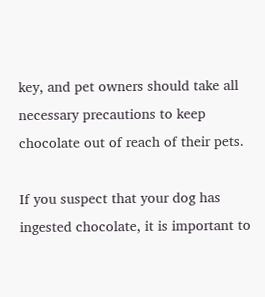key, and pet owners should take all necessary precautions to keep chocolate out of reach of their pets.

If you suspect that your dog has ingested chocolate, it is important to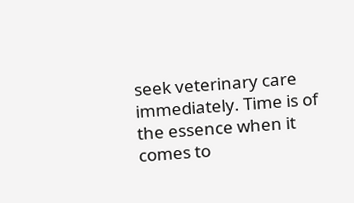seek veterinary care immediately. Time is of the essence when it comes to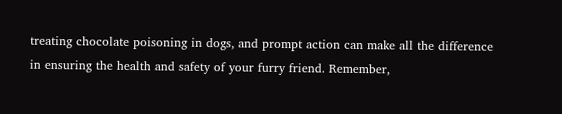treating chocolate poisoning in dogs, and prompt action can make all the difference in ensuring the health and safety of your furry friend. Remember,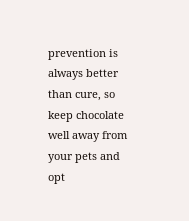prevention is always better than cure, so keep chocolate well away from your pets and opt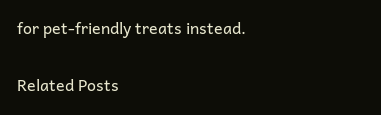for pet-friendly treats instead.

Related Posts